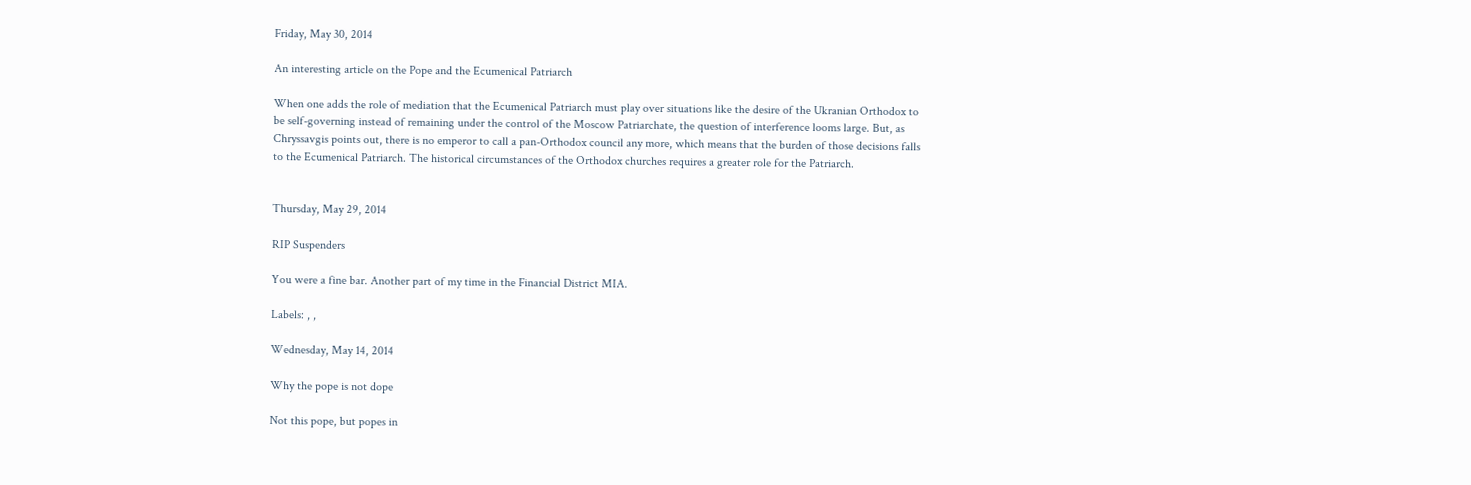Friday, May 30, 2014

An interesting article on the Pope and the Ecumenical Patriarch

When one adds the role of mediation that the Ecumenical Patriarch must play over situations like the desire of the Ukranian Orthodox to be self-governing instead of remaining under the control of the Moscow Patriarchate, the question of interference looms large. But, as Chryssavgis points out, there is no emperor to call a pan-Orthodox council any more, which means that the burden of those decisions falls to the Ecumenical Patriarch. The historical circumstances of the Orthodox churches requires a greater role for the Patriarch.


Thursday, May 29, 2014

RIP Suspenders

You were a fine bar. Another part of my time in the Financial District MIA.

Labels: , ,

Wednesday, May 14, 2014

Why the pope is not dope

Not this pope, but popes in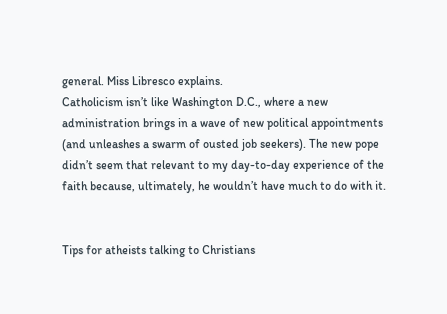general. Miss Libresco explains.
Catholicism isn’t like Washington D.C., where a new administration brings in a wave of new political appointments (and unleashes a swarm of ousted job seekers). The new pope didn’t seem that relevant to my day-to-day experience of the faith because, ultimately, he wouldn’t have much to do with it.


Tips for atheists talking to Christians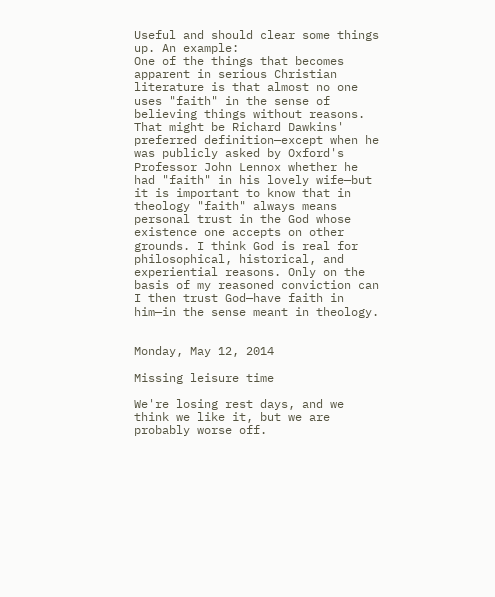Useful and should clear some things up. An example:
One of the things that becomes apparent in serious Christian literature is that almost no one uses "faith" in the sense of believing things without reasons. That might be Richard Dawkins' preferred definition—except when he was publicly asked by Oxford's Professor John Lennox whether he had "faith" in his lovely wife—but it is important to know that in theology "faith" always means personal trust in the God whose existence one accepts on other grounds. I think God is real for philosophical, historical, and experiential reasons. Only on the basis of my reasoned conviction can I then trust God—have faith in him—in the sense meant in theology.


Monday, May 12, 2014

Missing leisure time

We're losing rest days, and we think we like it, but we are probably worse off.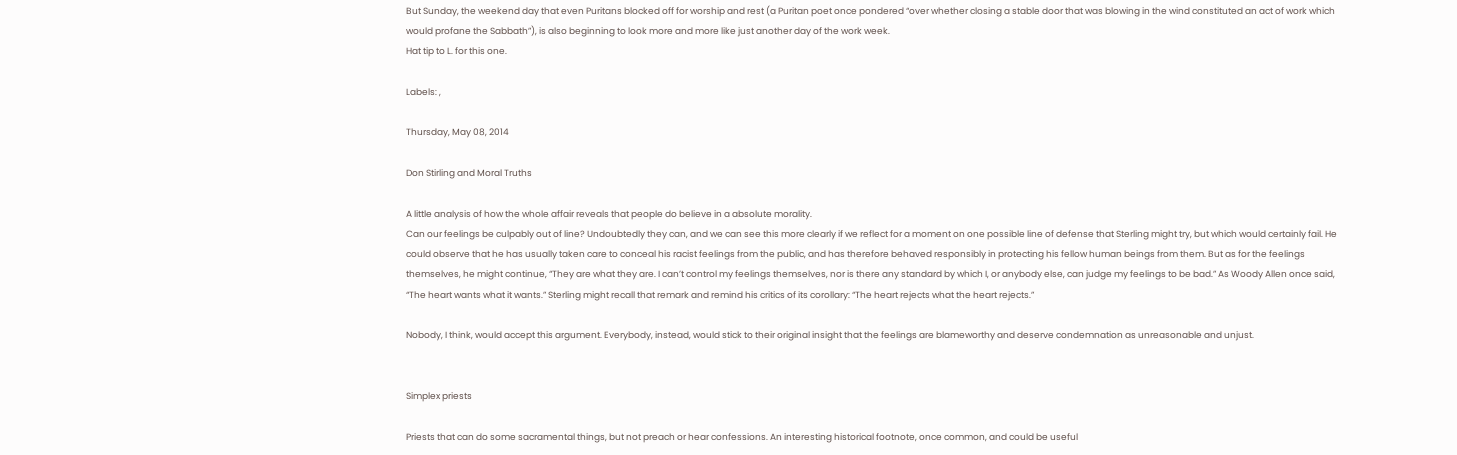But Sunday, the weekend day that even Puritans blocked off for worship and rest (a Puritan poet once pondered “over whether closing a stable door that was blowing in the wind constituted an act of work which would profane the Sabbath”), is also beginning to look more and more like just another day of the work week.
Hat tip to L. for this one.

Labels: ,

Thursday, May 08, 2014

Don Stirling and Moral Truths

A little analysis of how the whole affair reveals that people do believe in a absolute morality.
Can our feelings be culpably out of line? Undoubtedly they can, and we can see this more clearly if we reflect for a moment on one possible line of defense that Sterling might try, but which would certainly fail. He could observe that he has usually taken care to conceal his racist feelings from the public, and has therefore behaved responsibly in protecting his fellow human beings from them. But as for the feelings themselves, he might continue, “They are what they are. I can’t control my feelings themselves, nor is there any standard by which I, or anybody else, can judge my feelings to be bad.” As Woody Allen once said, “The heart wants what it wants.” Sterling might recall that remark and remind his critics of its corollary: “The heart rejects what the heart rejects.”

Nobody, I think, would accept this argument. Everybody, instead, would stick to their original insight that the feelings are blameworthy and deserve condemnation as unreasonable and unjust.


Simplex priests

Priests that can do some sacramental things, but not preach or hear confessions. An interesting historical footnote, once common, and could be useful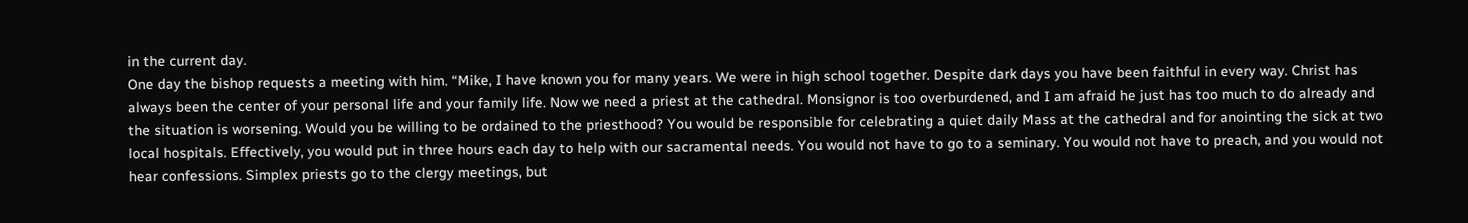in the current day.
One day the bishop requests a meeting with him. “Mike, I have known you for many years. We were in high school together. Despite dark days you have been faithful in every way. Christ has always been the center of your personal life and your family life. Now we need a priest at the cathedral. Monsignor is too overburdened, and I am afraid he just has too much to do already and the situation is worsening. Would you be willing to be ordained to the priesthood? You would be responsible for celebrating a quiet daily Mass at the cathedral and for anointing the sick at two local hospitals. Effectively, you would put in three hours each day to help with our sacramental needs. You would not have to go to a seminary. You would not have to preach, and you would not hear confessions. Simplex priests go to the clergy meetings, but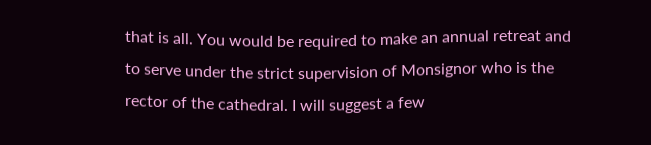that is all. You would be required to make an annual retreat and to serve under the strict supervision of Monsignor who is the rector of the cathedral. I will suggest a few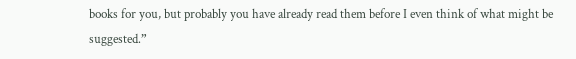books for you, but probably you have already read them before I even think of what might be suggested.”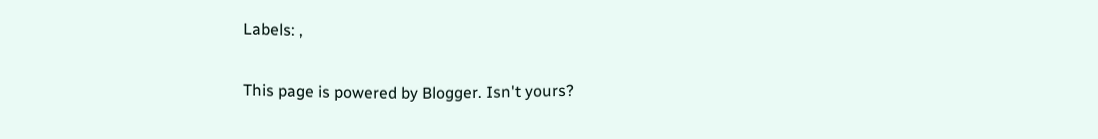Labels: ,

This page is powered by Blogger. Isn't yours?